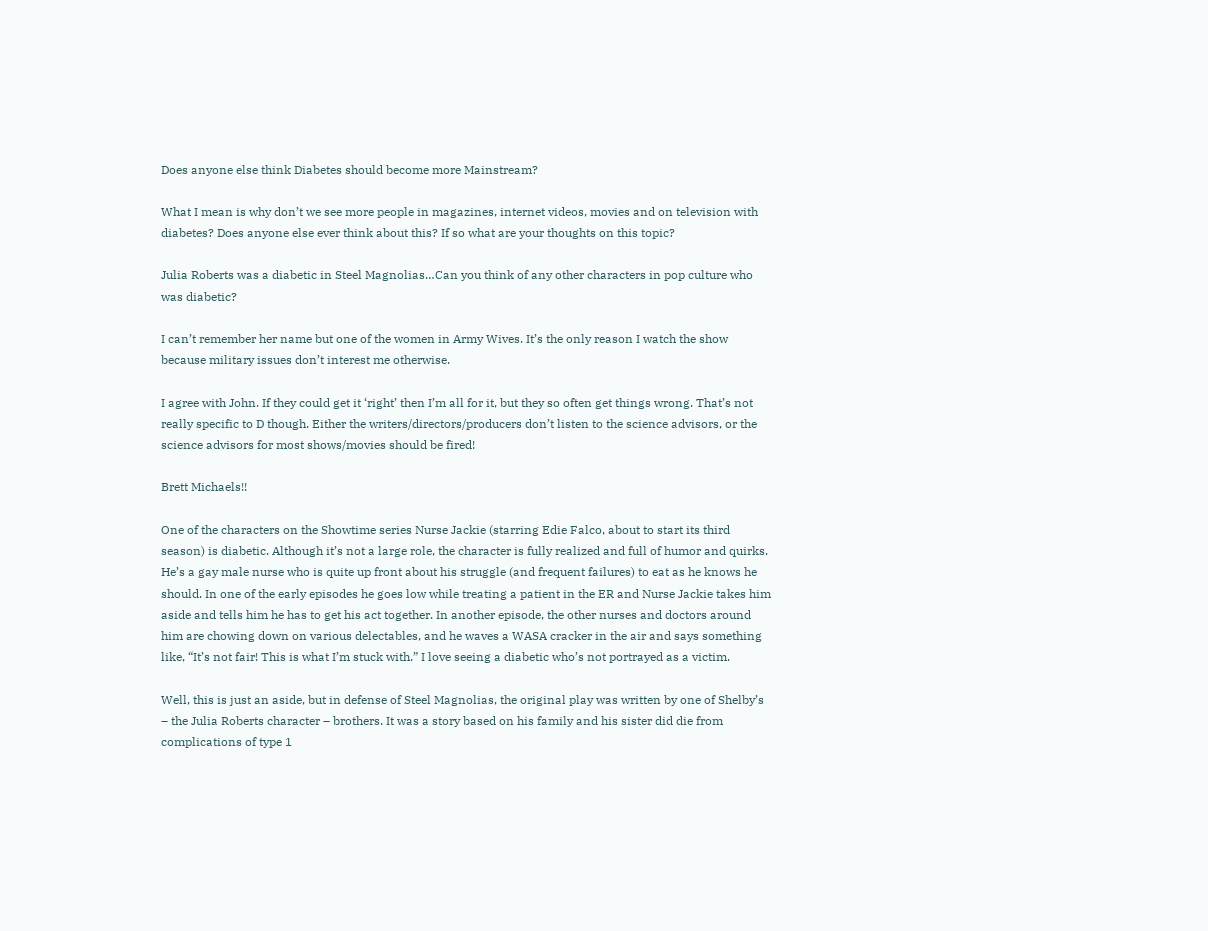Does anyone else think Diabetes should become more Mainstream?

What I mean is why don’t we see more people in magazines, internet videos, movies and on television with diabetes? Does anyone else ever think about this? If so what are your thoughts on this topic?

Julia Roberts was a diabetic in Steel Magnolias…Can you think of any other characters in pop culture who was diabetic?

I can’t remember her name but one of the women in Army Wives. It’s the only reason I watch the show because military issues don’t interest me otherwise.

I agree with John. If they could get it ‘right’ then I’m all for it, but they so often get things wrong. That’s not really specific to D though. Either the writers/directors/producers don’t listen to the science advisors, or the science advisors for most shows/movies should be fired!

Brett Michaels!!

One of the characters on the Showtime series Nurse Jackie (starring Edie Falco, about to start its third season) is diabetic. Although it’s not a large role, the character is fully realized and full of humor and quirks. He’s a gay male nurse who is quite up front about his struggle (and frequent failures) to eat as he knows he should. In one of the early episodes he goes low while treating a patient in the ER and Nurse Jackie takes him aside and tells him he has to get his act together. In another episode, the other nurses and doctors around him are chowing down on various delectables, and he waves a WASA cracker in the air and says something like, “It’s not fair! This is what I’m stuck with.” I love seeing a diabetic who’s not portrayed as a victim.

Well, this is just an aside, but in defense of Steel Magnolias, the original play was written by one of Shelby’s – the Julia Roberts character – brothers. It was a story based on his family and his sister did die from complications of type 1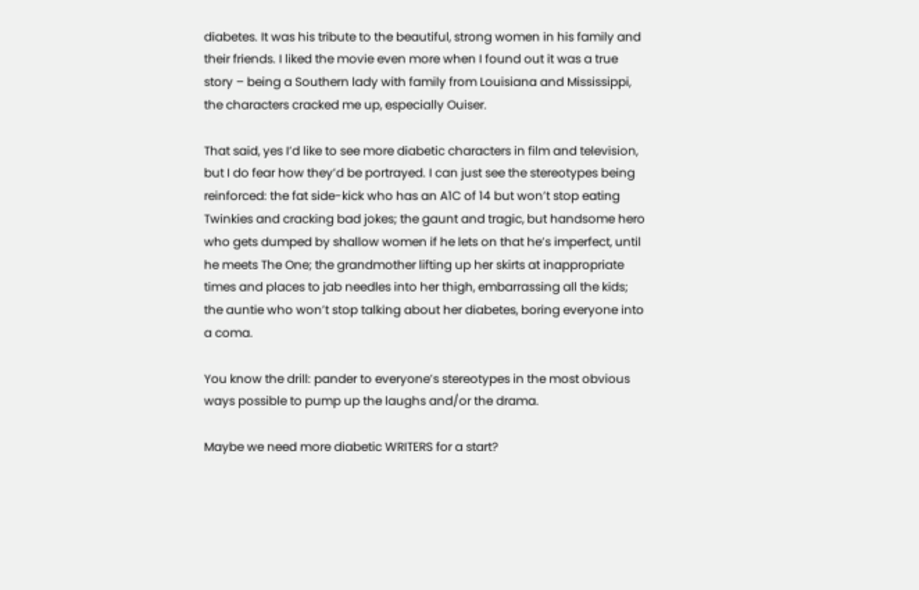diabetes. It was his tribute to the beautiful, strong women in his family and their friends. I liked the movie even more when I found out it was a true story – being a Southern lady with family from Louisiana and Mississippi, the characters cracked me up, especially Ouiser.

That said, yes I’d like to see more diabetic characters in film and television, but I do fear how they’d be portrayed. I can just see the stereotypes being reinforced: the fat side-kick who has an A1C of 14 but won’t stop eating Twinkies and cracking bad jokes; the gaunt and tragic, but handsome hero who gets dumped by shallow women if he lets on that he’s imperfect, until he meets The One; the grandmother lifting up her skirts at inappropriate times and places to jab needles into her thigh, embarrassing all the kids; the auntie who won’t stop talking about her diabetes, boring everyone into a coma.

You know the drill: pander to everyone’s stereotypes in the most obvious ways possible to pump up the laughs and/or the drama.

Maybe we need more diabetic WRITERS for a start?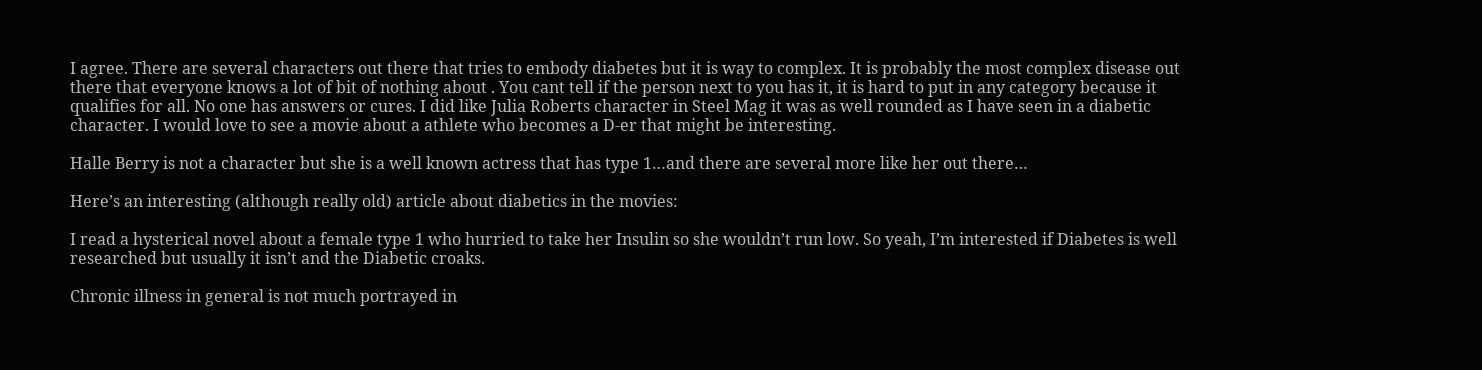I agree. There are several characters out there that tries to embody diabetes but it is way to complex. It is probably the most complex disease out there that everyone knows a lot of bit of nothing about . You cant tell if the person next to you has it, it is hard to put in any category because it qualifies for all. No one has answers or cures. I did like Julia Roberts character in Steel Mag it was as well rounded as I have seen in a diabetic character. I would love to see a movie about a athlete who becomes a D-er that might be interesting.

Halle Berry is not a character but she is a well known actress that has type 1…and there are several more like her out there…

Here’s an interesting (although really old) article about diabetics in the movies:

I read a hysterical novel about a female type 1 who hurried to take her Insulin so she wouldn’t run low. So yeah, I’m interested if Diabetes is well researched but usually it isn’t and the Diabetic croaks.

Chronic illness in general is not much portrayed in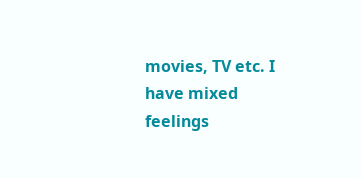movies, TV etc. I have mixed feelings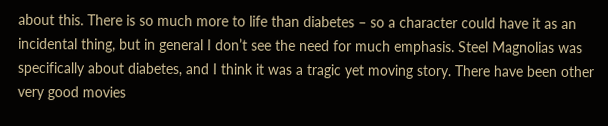about this. There is so much more to life than diabetes – so a character could have it as an incidental thing, but in general I don’t see the need for much emphasis. Steel Magnolias was specifically about diabetes, and I think it was a tragic yet moving story. There have been other very good movies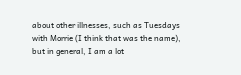about other illnesses, such as Tuesdays with Morrie (I think that was the name), but in general, I am a lot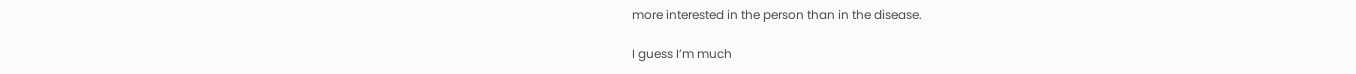more interested in the person than in the disease.

I guess I’m much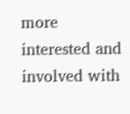more interested and involved with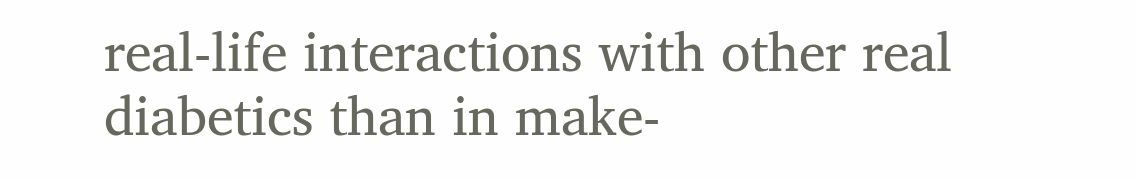real-life interactions with other real diabetics than in make-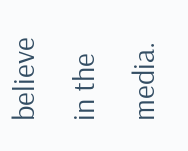believe in the media.